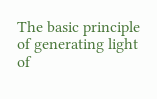The basic principle of generating light of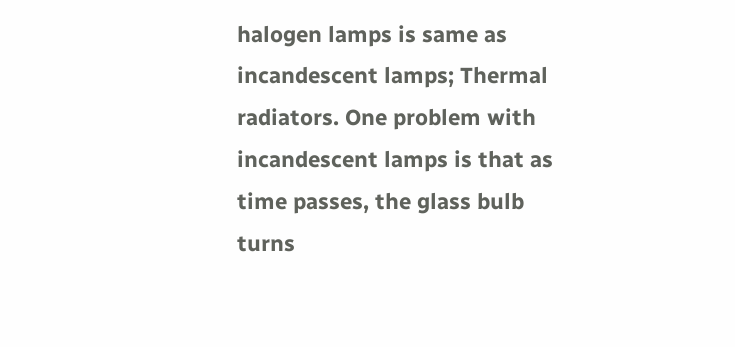halogen lamps is same as incandescent lamps; Thermal radiators. One problem with incandescent lamps is that as time passes, the glass bulb turns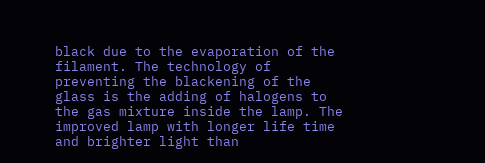black due to the evaporation of the filament. The technology of preventing the blackening of the glass is the adding of halogens to the gas mixture inside the lamp. The improved lamp with longer life time and brighter light than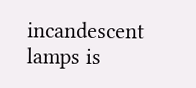incandescent lamps is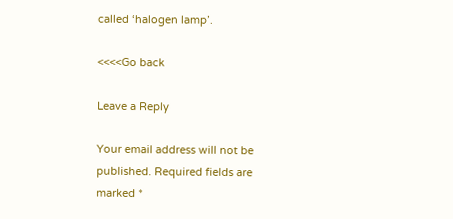called ‘halogen lamp’.

<<<<Go back

Leave a Reply

Your email address will not be published. Required fields are marked *